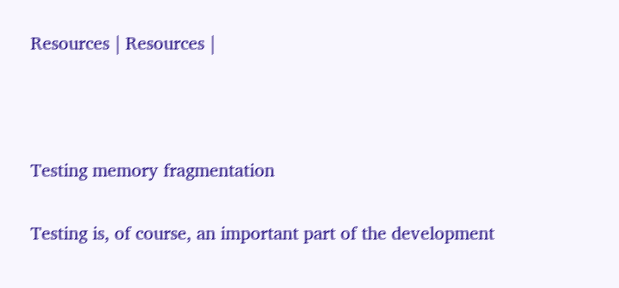Resources | Resources |



Testing memory fragmentation

Testing is, of course, an important part of the development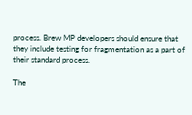process. Brew MP developers should ensure that they include testing for fragmentation as a part of their standard process.

The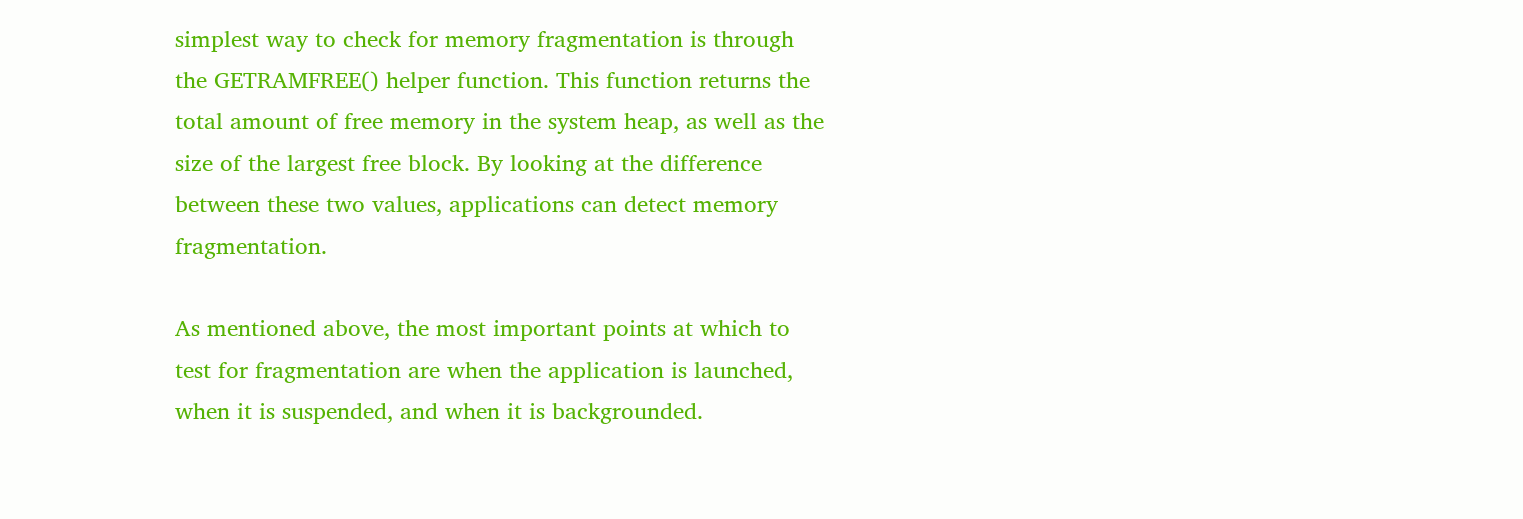simplest way to check for memory fragmentation is through the GETRAMFREE() helper function. This function returns the total amount of free memory in the system heap, as well as the size of the largest free block. By looking at the difference between these two values, applications can detect memory fragmentation.

As mentioned above, the most important points at which to test for fragmentation are when the application is launched, when it is suspended, and when it is backgrounded.